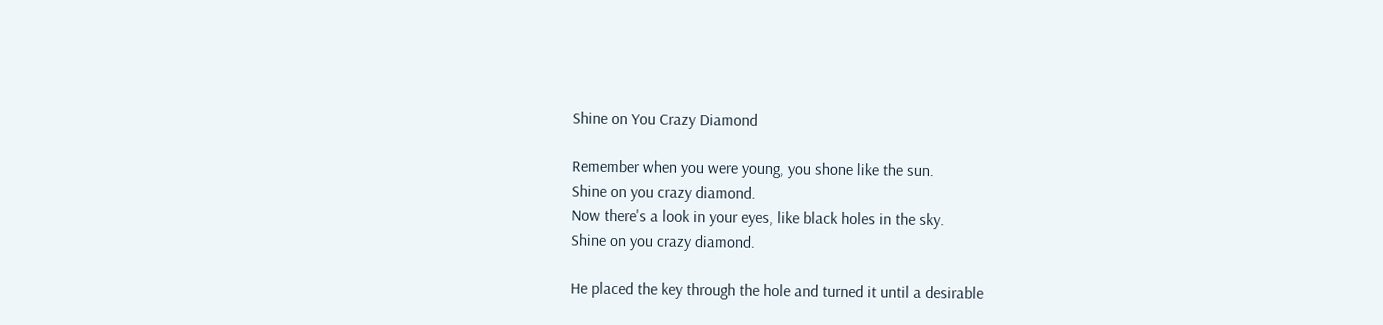Shine on You Crazy Diamond

Remember when you were young, you shone like the sun.
Shine on you crazy diamond.
Now there's a look in your eyes, like black holes in the sky.
Shine on you crazy diamond.

He placed the key through the hole and turned it until a desirable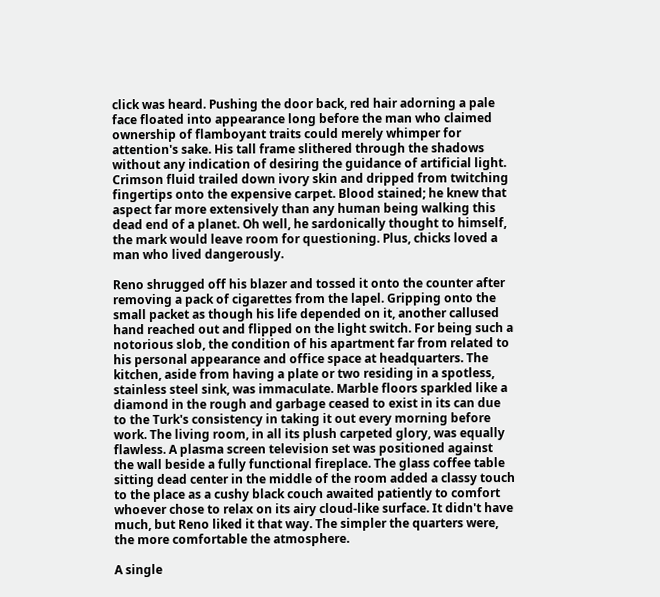click was heard. Pushing the door back, red hair adorning a pale face floated into appearance long before the man who claimed ownership of flamboyant traits could merely whimper for attention's sake. His tall frame slithered through the shadows without any indication of desiring the guidance of artificial light. Crimson fluid trailed down ivory skin and dripped from twitching fingertips onto the expensive carpet. Blood stained; he knew that aspect far more extensively than any human being walking this dead end of a planet. Oh well, he sardonically thought to himself, the mark would leave room for questioning. Plus, chicks loved a man who lived dangerously.

Reno shrugged off his blazer and tossed it onto the counter after removing a pack of cigarettes from the lapel. Gripping onto the small packet as though his life depended on it, another callused hand reached out and flipped on the light switch. For being such a notorious slob, the condition of his apartment far from related to his personal appearance and office space at headquarters. The kitchen, aside from having a plate or two residing in a spotless, stainless steel sink, was immaculate. Marble floors sparkled like a diamond in the rough and garbage ceased to exist in its can due to the Turk's consistency in taking it out every morning before work. The living room, in all its plush carpeted glory, was equally flawless. A plasma screen television set was positioned against the wall beside a fully functional fireplace. The glass coffee table sitting dead center in the middle of the room added a classy touch to the place as a cushy black couch awaited patiently to comfort whoever chose to relax on its airy cloud-like surface. It didn't have much, but Reno liked it that way. The simpler the quarters were, the more comfortable the atmosphere.

A single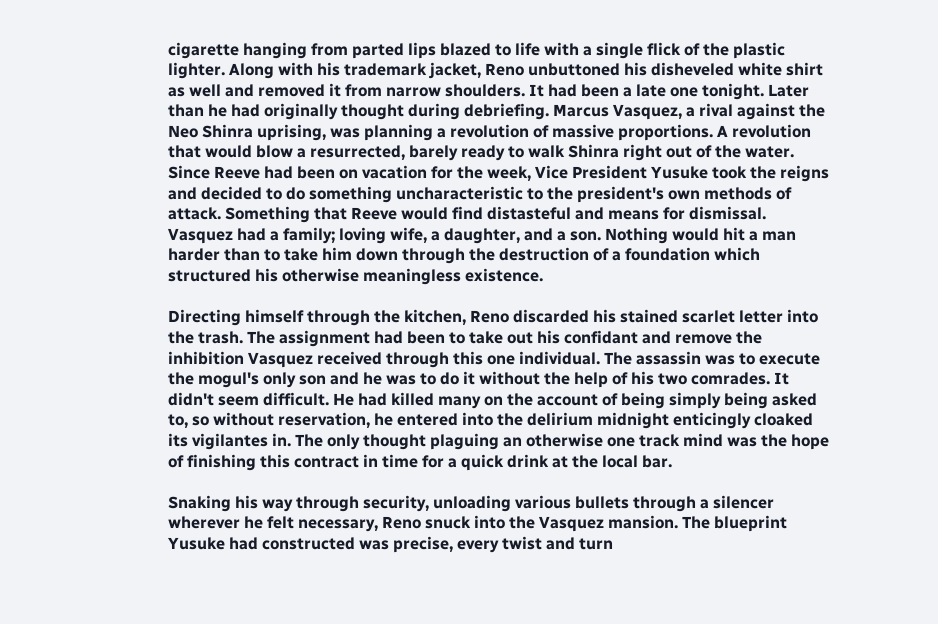cigarette hanging from parted lips blazed to life with a single flick of the plastic lighter. Along with his trademark jacket, Reno unbuttoned his disheveled white shirt as well and removed it from narrow shoulders. It had been a late one tonight. Later than he had originally thought during debriefing. Marcus Vasquez, a rival against the Neo Shinra uprising, was planning a revolution of massive proportions. A revolution that would blow a resurrected, barely ready to walk Shinra right out of the water. Since Reeve had been on vacation for the week, Vice President Yusuke took the reigns and decided to do something uncharacteristic to the president's own methods of attack. Something that Reeve would find distasteful and means for dismissal. Vasquez had a family; loving wife, a daughter, and a son. Nothing would hit a man harder than to take him down through the destruction of a foundation which structured his otherwise meaningless existence.

Directing himself through the kitchen, Reno discarded his stained scarlet letter into the trash. The assignment had been to take out his confidant and remove the inhibition Vasquez received through this one individual. The assassin was to execute the mogul's only son and he was to do it without the help of his two comrades. It didn't seem difficult. He had killed many on the account of being simply being asked to, so without reservation, he entered into the delirium midnight enticingly cloaked its vigilantes in. The only thought plaguing an otherwise one track mind was the hope of finishing this contract in time for a quick drink at the local bar.

Snaking his way through security, unloading various bullets through a silencer wherever he felt necessary, Reno snuck into the Vasquez mansion. The blueprint Yusuke had constructed was precise, every twist and turn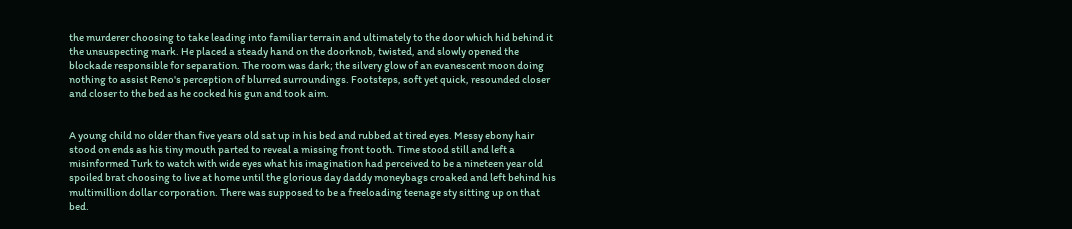the murderer choosing to take leading into familiar terrain and ultimately to the door which hid behind it the unsuspecting mark. He placed a steady hand on the doorknob, twisted, and slowly opened the blockade responsible for separation. The room was dark; the silvery glow of an evanescent moon doing nothing to assist Reno's perception of blurred surroundings. Footsteps, soft yet quick, resounded closer and closer to the bed as he cocked his gun and took aim.


A young child no older than five years old sat up in his bed and rubbed at tired eyes. Messy ebony hair stood on ends as his tiny mouth parted to reveal a missing front tooth. Time stood still and left a misinformed Turk to watch with wide eyes what his imagination had perceived to be a nineteen year old spoiled brat choosing to live at home until the glorious day daddy moneybags croaked and left behind his multimillion dollar corporation. There was supposed to be a freeloading teenage sty sitting up on that bed.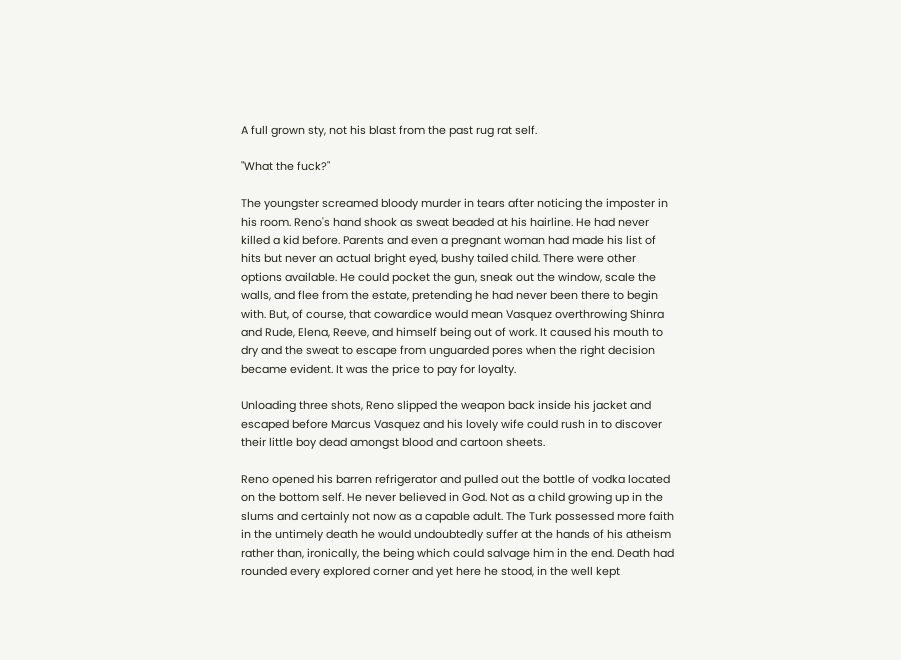A full grown sty, not his blast from the past rug rat self.

"What the fuck?"

The youngster screamed bloody murder in tears after noticing the imposter in his room. Reno's hand shook as sweat beaded at his hairline. He had never killed a kid before. Parents and even a pregnant woman had made his list of hits but never an actual bright eyed, bushy tailed child. There were other options available. He could pocket the gun, sneak out the window, scale the walls, and flee from the estate, pretending he had never been there to begin with. But, of course, that cowardice would mean Vasquez overthrowing Shinra and Rude, Elena, Reeve, and himself being out of work. It caused his mouth to dry and the sweat to escape from unguarded pores when the right decision became evident. It was the price to pay for loyalty.

Unloading three shots, Reno slipped the weapon back inside his jacket and escaped before Marcus Vasquez and his lovely wife could rush in to discover their little boy dead amongst blood and cartoon sheets.

Reno opened his barren refrigerator and pulled out the bottle of vodka located on the bottom self. He never believed in God. Not as a child growing up in the slums and certainly not now as a capable adult. The Turk possessed more faith in the untimely death he would undoubtedly suffer at the hands of his atheism rather than, ironically, the being which could salvage him in the end. Death had rounded every explored corner and yet here he stood, in the well kept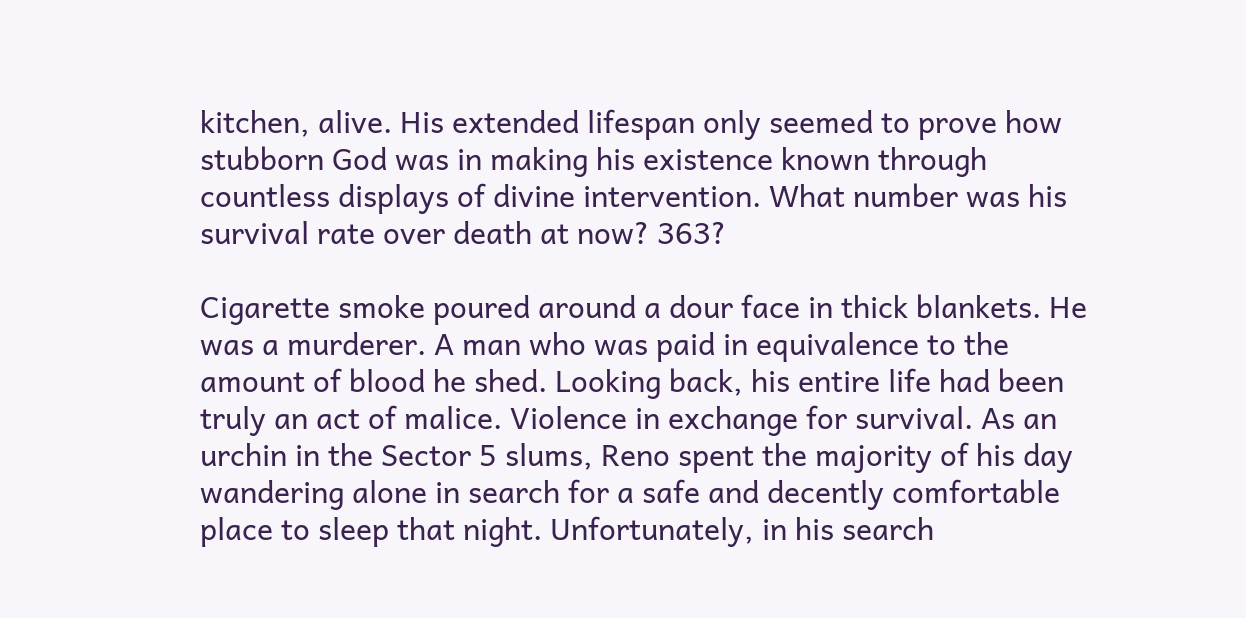kitchen, alive. His extended lifespan only seemed to prove how stubborn God was in making his existence known through countless displays of divine intervention. What number was his survival rate over death at now? 363?

Cigarette smoke poured around a dour face in thick blankets. He was a murderer. A man who was paid in equivalence to the amount of blood he shed. Looking back, his entire life had been truly an act of malice. Violence in exchange for survival. As an urchin in the Sector 5 slums, Reno spent the majority of his day wandering alone in search for a safe and decently comfortable place to sleep that night. Unfortunately, in his search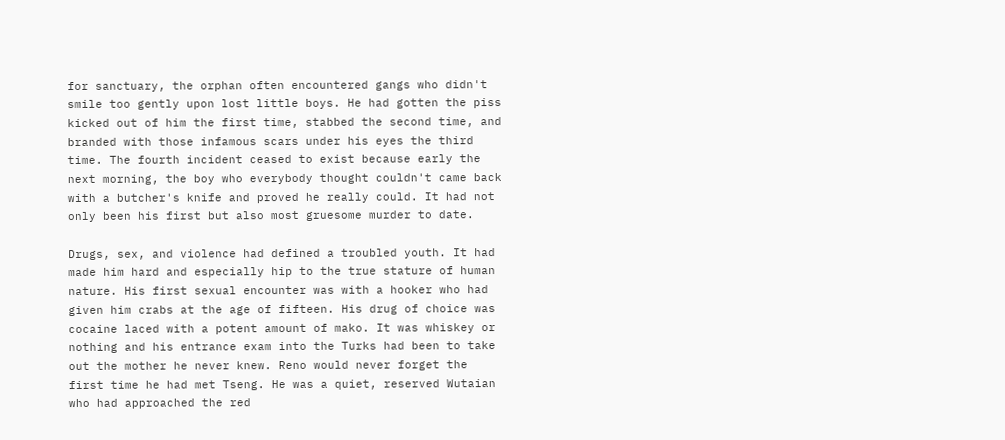for sanctuary, the orphan often encountered gangs who didn't smile too gently upon lost little boys. He had gotten the piss kicked out of him the first time, stabbed the second time, and branded with those infamous scars under his eyes the third time. The fourth incident ceased to exist because early the next morning, the boy who everybody thought couldn't came back with a butcher's knife and proved he really could. It had not only been his first but also most gruesome murder to date.

Drugs, sex, and violence had defined a troubled youth. It had made him hard and especially hip to the true stature of human nature. His first sexual encounter was with a hooker who had given him crabs at the age of fifteen. His drug of choice was cocaine laced with a potent amount of mako. It was whiskey or nothing and his entrance exam into the Turks had been to take out the mother he never knew. Reno would never forget the first time he had met Tseng. He was a quiet, reserved Wutaian who had approached the red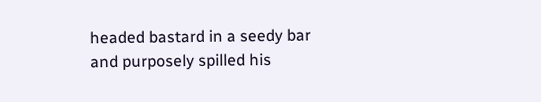headed bastard in a seedy bar and purposely spilled his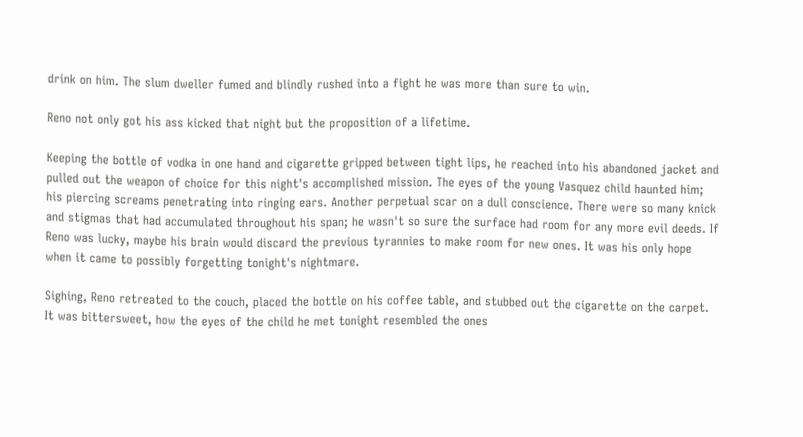drink on him. The slum dweller fumed and blindly rushed into a fight he was more than sure to win.

Reno not only got his ass kicked that night but the proposition of a lifetime.

Keeping the bottle of vodka in one hand and cigarette gripped between tight lips, he reached into his abandoned jacket and pulled out the weapon of choice for this night's accomplished mission. The eyes of the young Vasquez child haunted him; his piercing screams penetrating into ringing ears. Another perpetual scar on a dull conscience. There were so many knick and stigmas that had accumulated throughout his span; he wasn't so sure the surface had room for any more evil deeds. If Reno was lucky, maybe his brain would discard the previous tyrannies to make room for new ones. It was his only hope when it came to possibly forgetting tonight's nightmare.

Sighing, Reno retreated to the couch, placed the bottle on his coffee table, and stubbed out the cigarette on the carpet. It was bittersweet, how the eyes of the child he met tonight resembled the ones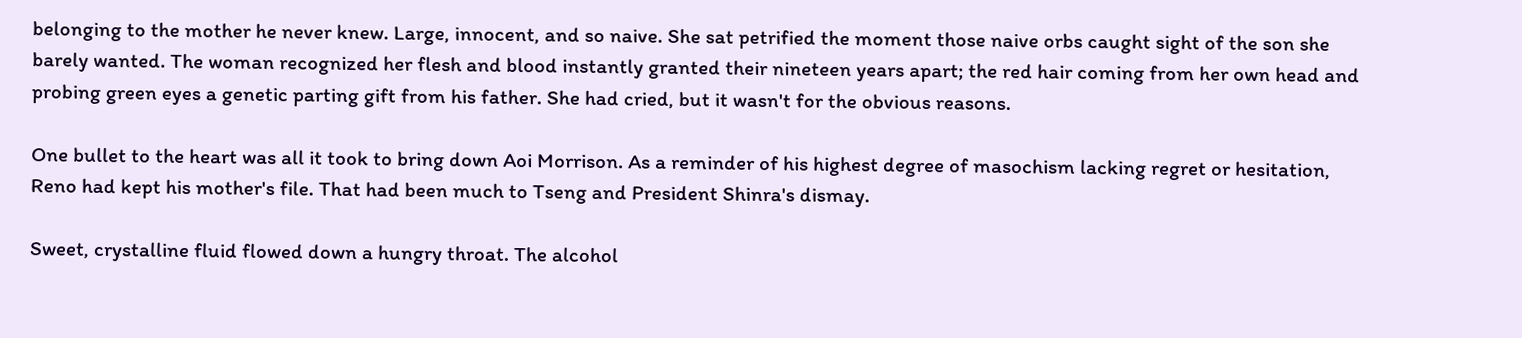belonging to the mother he never knew. Large, innocent, and so naive. She sat petrified the moment those naive orbs caught sight of the son she barely wanted. The woman recognized her flesh and blood instantly granted their nineteen years apart; the red hair coming from her own head and probing green eyes a genetic parting gift from his father. She had cried, but it wasn't for the obvious reasons.

One bullet to the heart was all it took to bring down Aoi Morrison. As a reminder of his highest degree of masochism lacking regret or hesitation, Reno had kept his mother's file. That had been much to Tseng and President Shinra's dismay.

Sweet, crystalline fluid flowed down a hungry throat. The alcohol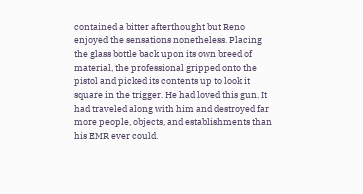contained a bitter afterthought but Reno enjoyed the sensations nonetheless. Placing the glass bottle back upon its own breed of material, the professional gripped onto the pistol and picked its contents up to look it square in the trigger. He had loved this gun. It had traveled along with him and destroyed far more people, objects, and establishments than his EMR ever could.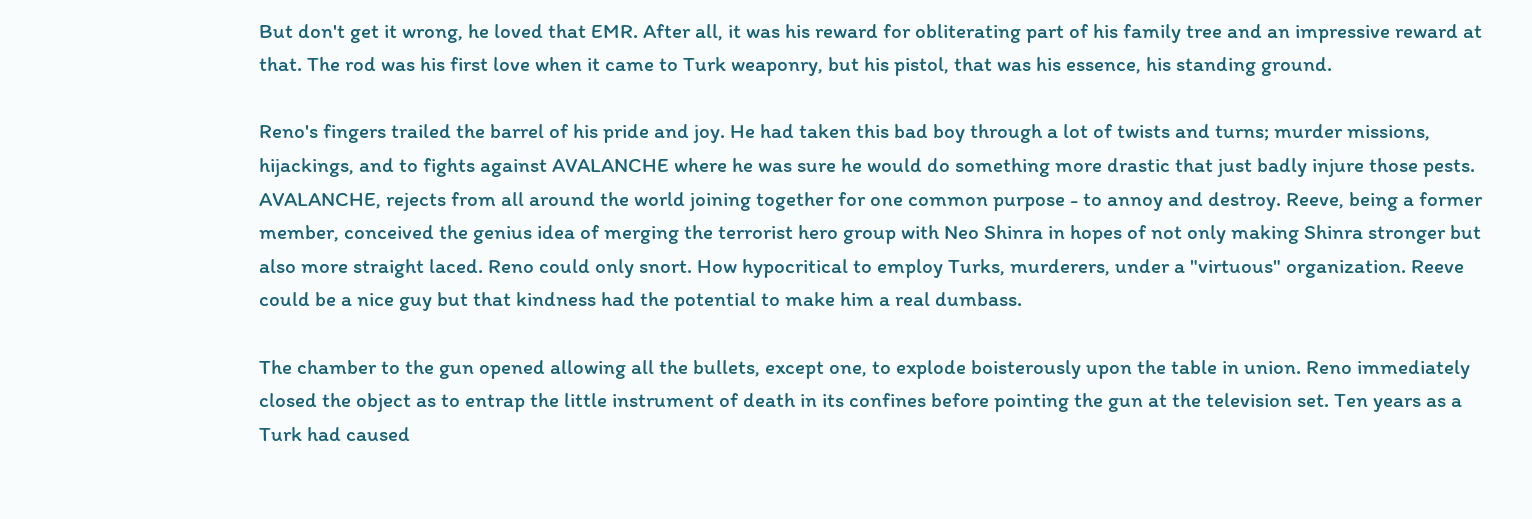But don't get it wrong, he loved that EMR. After all, it was his reward for obliterating part of his family tree and an impressive reward at that. The rod was his first love when it came to Turk weaponry, but his pistol, that was his essence, his standing ground.

Reno's fingers trailed the barrel of his pride and joy. He had taken this bad boy through a lot of twists and turns; murder missions, hijackings, and to fights against AVALANCHE where he was sure he would do something more drastic that just badly injure those pests. AVALANCHE, rejects from all around the world joining together for one common purpose - to annoy and destroy. Reeve, being a former member, conceived the genius idea of merging the terrorist hero group with Neo Shinra in hopes of not only making Shinra stronger but also more straight laced. Reno could only snort. How hypocritical to employ Turks, murderers, under a "virtuous" organization. Reeve could be a nice guy but that kindness had the potential to make him a real dumbass.

The chamber to the gun opened allowing all the bullets, except one, to explode boisterously upon the table in union. Reno immediately closed the object as to entrap the little instrument of death in its confines before pointing the gun at the television set. Ten years as a Turk had caused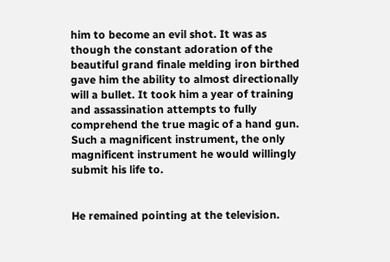him to become an evil shot. It was as though the constant adoration of the beautiful grand finale melding iron birthed gave him the ability to almost directionally will a bullet. It took him a year of training and assassination attempts to fully comprehend the true magic of a hand gun. Such a magnificent instrument, the only magnificent instrument he would willingly submit his life to.


He remained pointing at the television.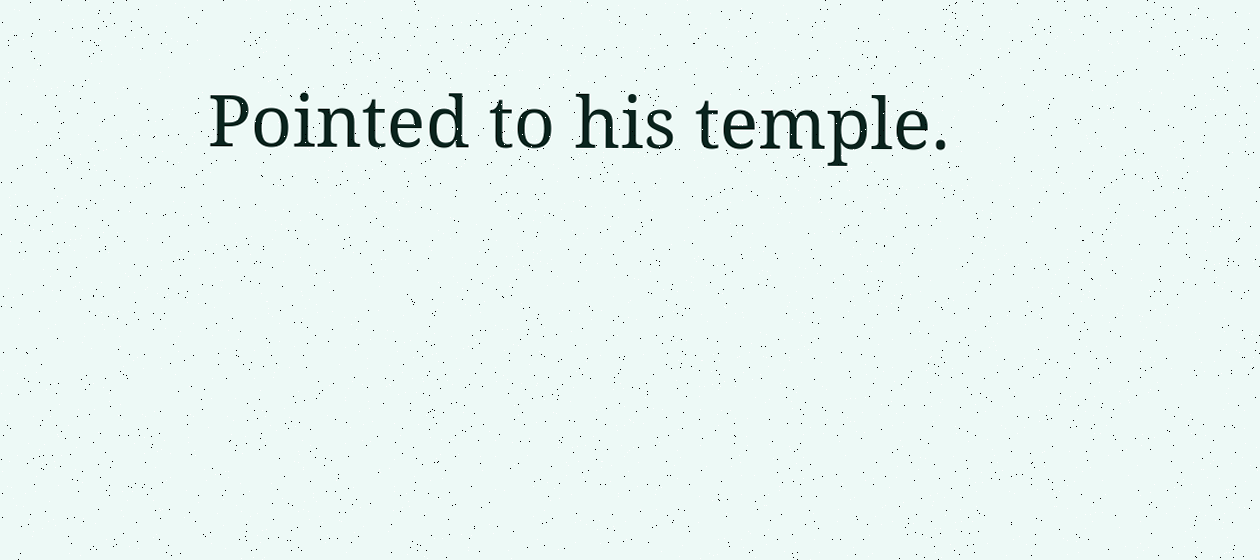Pointed to his temple.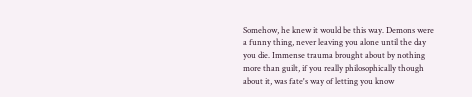Somehow, he knew it would be this way. Demons were a funny thing, never leaving you alone until the day you die. Immense trauma brought about by nothing more than guilt, if you really philosophically though about it, was fate's way of letting you know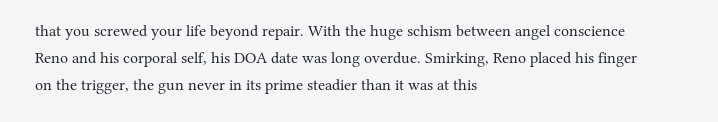that you screwed your life beyond repair. With the huge schism between angel conscience Reno and his corporal self, his DOA date was long overdue. Smirking, Reno placed his finger on the trigger, the gun never in its prime steadier than it was at this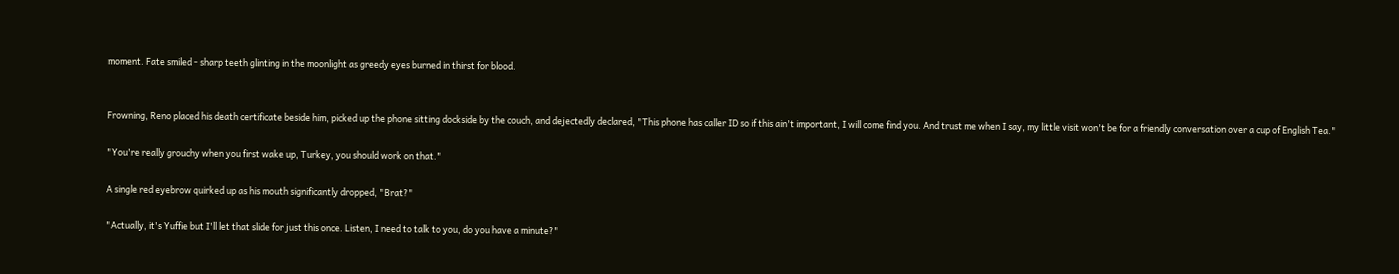moment. Fate smiled - sharp teeth glinting in the moonlight as greedy eyes burned in thirst for blood.


Frowning, Reno placed his death certificate beside him, picked up the phone sitting dockside by the couch, and dejectedly declared, "This phone has caller ID so if this ain't important, I will come find you. And trust me when I say, my little visit won't be for a friendly conversation over a cup of English Tea."

"You're really grouchy when you first wake up, Turkey, you should work on that."

A single red eyebrow quirked up as his mouth significantly dropped, "Brat?"

"Actually, it's Yuffie but I'll let that slide for just this once. Listen, I need to talk to you, do you have a minute?"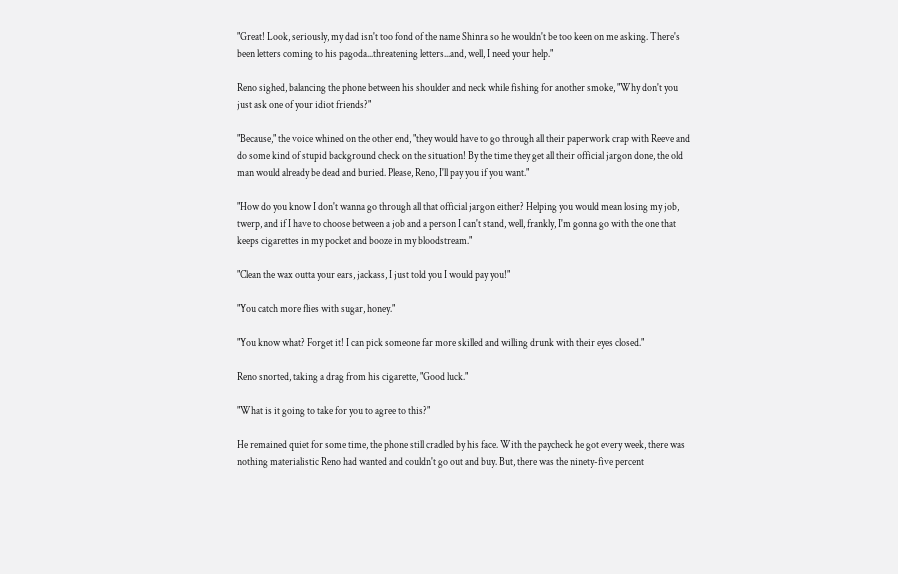"Great! Look, seriously, my dad isn't too fond of the name Shinra so he wouldn't be too keen on me asking. There's been letters coming to his pagoda...threatening letters...and, well, I need your help."

Reno sighed, balancing the phone between his shoulder and neck while fishing for another smoke, "Why don't you just ask one of your idiot friends?"

"Because," the voice whined on the other end, "they would have to go through all their paperwork crap with Reeve and do some kind of stupid background check on the situation! By the time they get all their official jargon done, the old man would already be dead and buried. Please, Reno, I'll pay you if you want."

"How do you know I don't wanna go through all that official jargon either? Helping you would mean losing my job, twerp, and if I have to choose between a job and a person I can't stand, well, frankly, I'm gonna go with the one that keeps cigarettes in my pocket and booze in my bloodstream."

"Clean the wax outta your ears, jackass, I just told you I would pay you!"

"You catch more flies with sugar, honey."

"You know what? Forget it! I can pick someone far more skilled and willing drunk with their eyes closed."

Reno snorted, taking a drag from his cigarette, "Good luck."

"What is it going to take for you to agree to this?"

He remained quiet for some time, the phone still cradled by his face. With the paycheck he got every week, there was nothing materialistic Reno had wanted and couldn't go out and buy. But, there was the ninety-five percent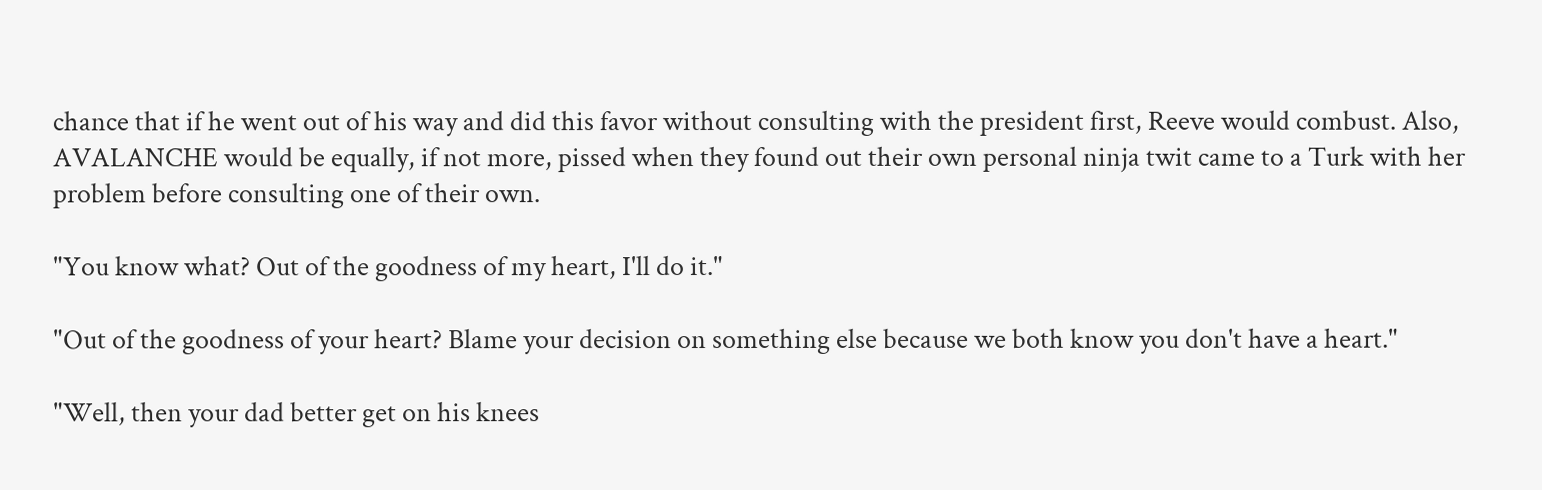chance that if he went out of his way and did this favor without consulting with the president first, Reeve would combust. Also, AVALANCHE would be equally, if not more, pissed when they found out their own personal ninja twit came to a Turk with her problem before consulting one of their own.

"You know what? Out of the goodness of my heart, I'll do it."

"Out of the goodness of your heart? Blame your decision on something else because we both know you don't have a heart."

"Well, then your dad better get on his knees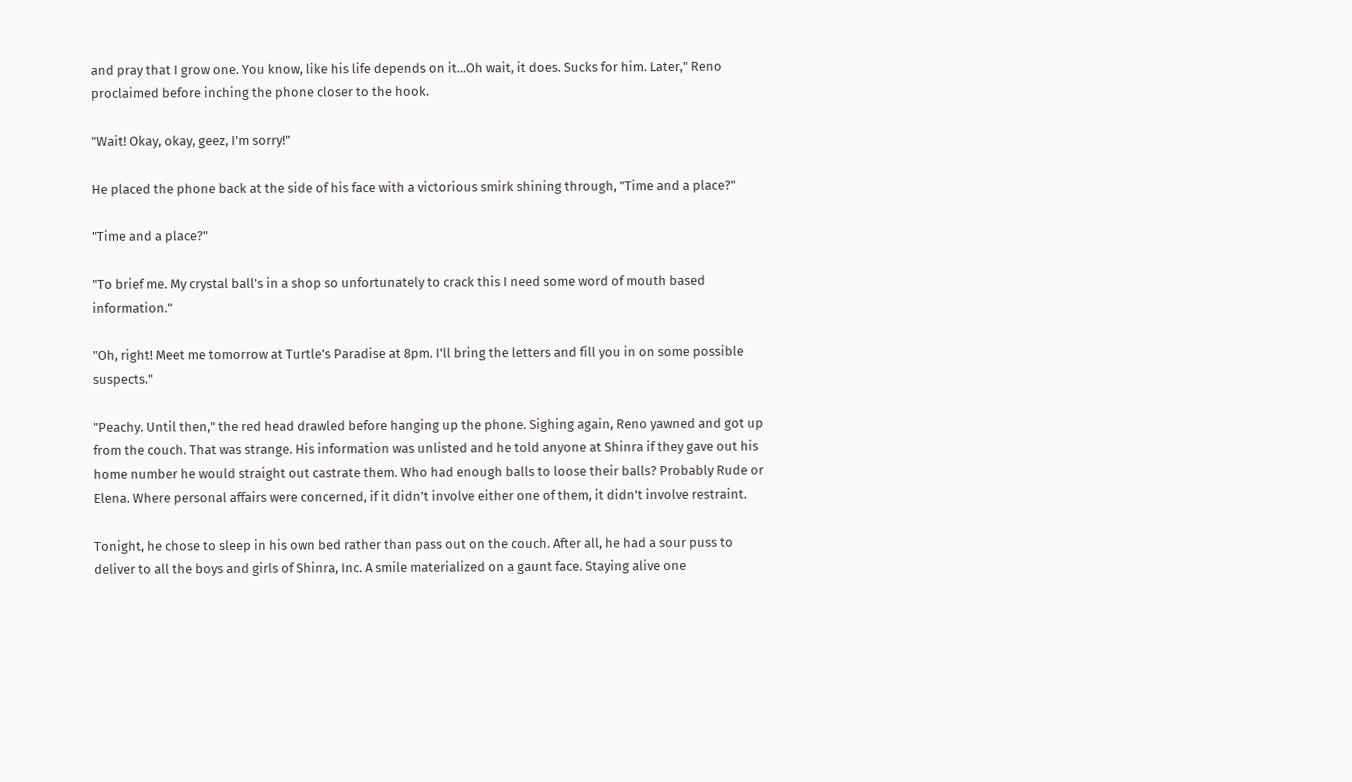and pray that I grow one. You know, like his life depends on it...Oh wait, it does. Sucks for him. Later," Reno proclaimed before inching the phone closer to the hook.

"Wait! Okay, okay, geez, I'm sorry!"

He placed the phone back at the side of his face with a victorious smirk shining through, "Time and a place?"

"Time and a place?"

"To brief me. My crystal ball's in a shop so unfortunately to crack this I need some word of mouth based information."

"Oh, right! Meet me tomorrow at Turtle's Paradise at 8pm. I'll bring the letters and fill you in on some possible suspects."

"Peachy. Until then," the red head drawled before hanging up the phone. Sighing again, Reno yawned and got up from the couch. That was strange. His information was unlisted and he told anyone at Shinra if they gave out his home number he would straight out castrate them. Who had enough balls to loose their balls? Probably Rude or Elena. Where personal affairs were concerned, if it didn't involve either one of them, it didn't involve restraint.

Tonight, he chose to sleep in his own bed rather than pass out on the couch. After all, he had a sour puss to deliver to all the boys and girls of Shinra, Inc. A smile materialized on a gaunt face. Staying alive one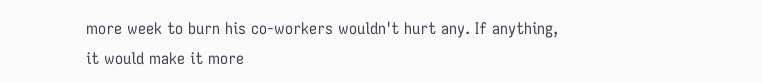more week to burn his co-workers wouldn't hurt any. If anything, it would make it more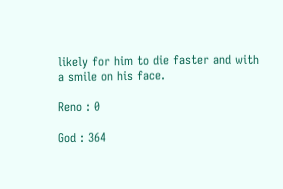likely for him to die faster and with a smile on his face.

Reno : 0

God : 364